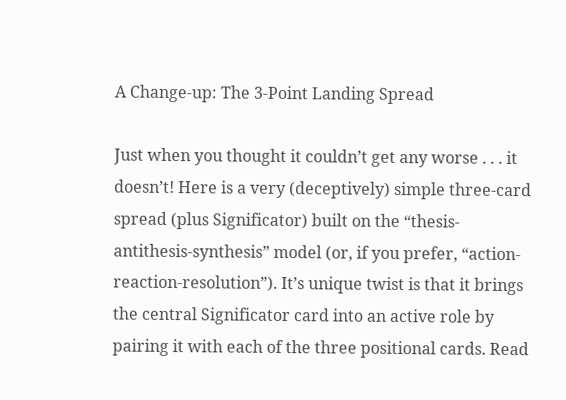A Change-up: The 3-Point Landing Spread

Just when you thought it couldn’t get any worse . . . it doesn’t! Here is a very (deceptively) simple three-card spread (plus Significator) built on the “thesis-antithesis-synthesis” model (or, if you prefer, “action-reaction-resolution”). It’s unique twist is that it brings the central Significator card into an active role by pairing it with each of the three positional cards. Read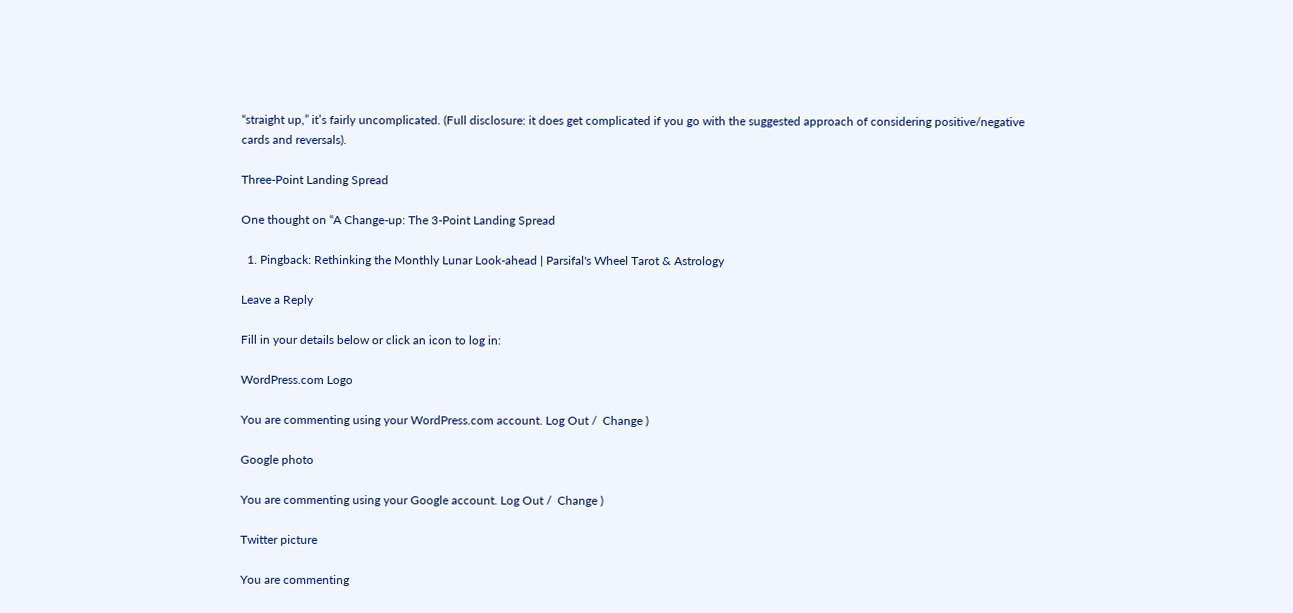“straight up,” it’s fairly uncomplicated. (Full disclosure: it does get complicated if you go with the suggested approach of considering positive/negative cards and reversals).

Three-Point Landing Spread

One thought on “A Change-up: The 3-Point Landing Spread

  1. Pingback: Rethinking the Monthly Lunar Look-ahead | Parsifal's Wheel Tarot & Astrology

Leave a Reply

Fill in your details below or click an icon to log in:

WordPress.com Logo

You are commenting using your WordPress.com account. Log Out /  Change )

Google photo

You are commenting using your Google account. Log Out /  Change )

Twitter picture

You are commenting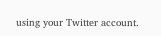using your Twitter account.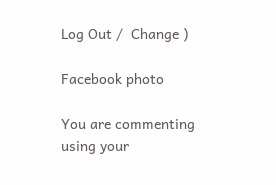Log Out /  Change )

Facebook photo

You are commenting using your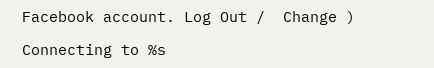Facebook account. Log Out /  Change )

Connecting to %s